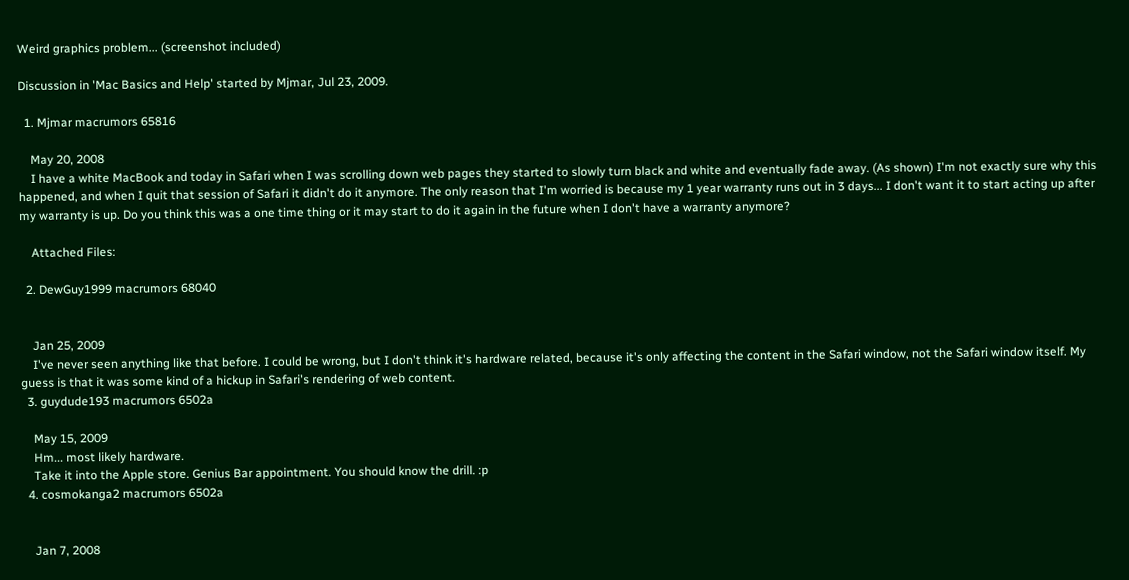Weird graphics problem... (screenshot included)

Discussion in 'Mac Basics and Help' started by Mjmar, Jul 23, 2009.

  1. Mjmar macrumors 65816

    May 20, 2008
    I have a white MacBook and today in Safari when I was scrolling down web pages they started to slowly turn black and white and eventually fade away. (As shown) I'm not exactly sure why this happened, and when I quit that session of Safari it didn't do it anymore. The only reason that I'm worried is because my 1 year warranty runs out in 3 days... I don't want it to start acting up after my warranty is up. Do you think this was a one time thing or it may start to do it again in the future when I don't have a warranty anymore?

    Attached Files:

  2. DewGuy1999 macrumors 68040


    Jan 25, 2009
    I've never seen anything like that before. I could be wrong, but I don't think it's hardware related, because it's only affecting the content in the Safari window, not the Safari window itself. My guess is that it was some kind of a hickup in Safari's rendering of web content.
  3. guydude193 macrumors 6502a

    May 15, 2009
    Hm... most likely hardware.
    Take it into the Apple store. Genius Bar appointment. You should know the drill. :p
  4. cosmokanga2 macrumors 6502a


    Jan 7, 2008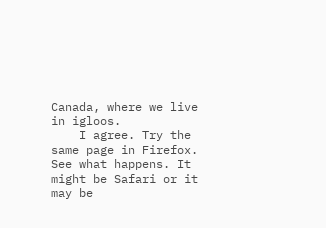Canada, where we live in igloos.
    I agree. Try the same page in Firefox. See what happens. It might be Safari or it may be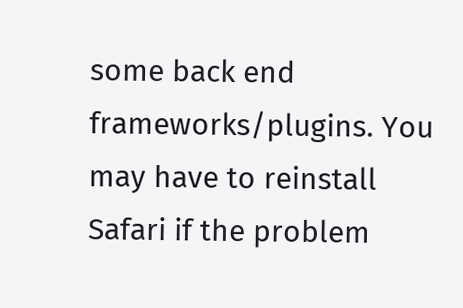some back end frameworks/plugins. You may have to reinstall Safari if the problem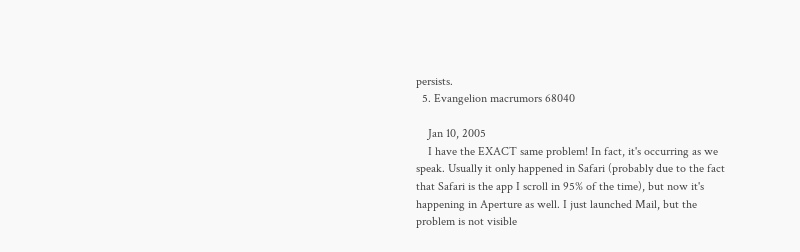persists.
  5. Evangelion macrumors 68040

    Jan 10, 2005
    I have the EXACT same problem! In fact, it's occurring as we speak. Usually it only happened in Safari (probably due to the fact that Safari is the app I scroll in 95% of the time), but now it's happening in Aperture as well. I just launched Mail, but the problem is not visible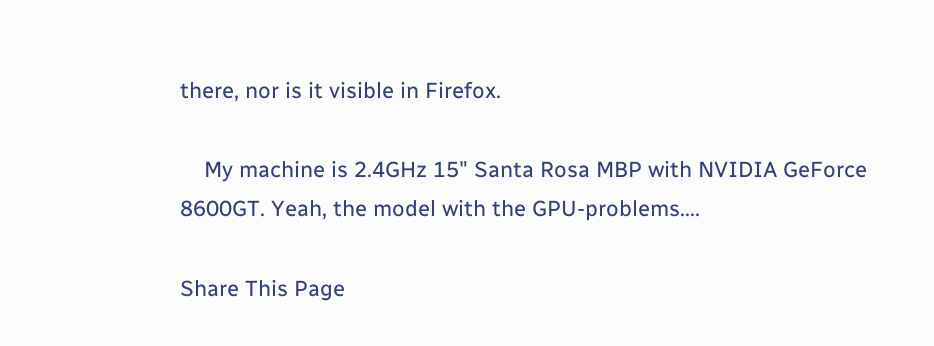there, nor is it visible in Firefox.

    My machine is 2.4GHz 15" Santa Rosa MBP with NVIDIA GeForce 8600GT. Yeah, the model with the GPU-problems....

Share This Page